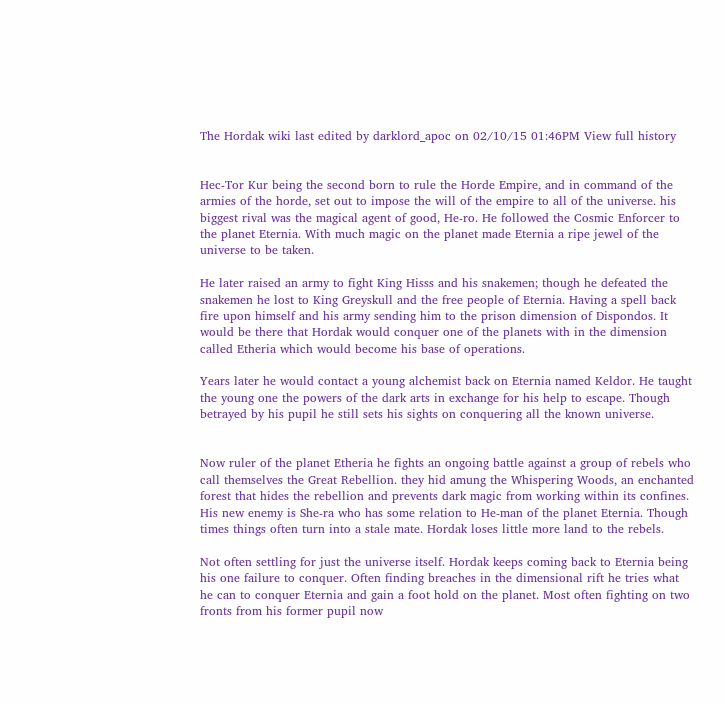The Hordak wiki last edited by darklord_apoc on 02/10/15 01:46PM View full history


Hec-Tor Kur being the second born to rule the Horde Empire, and in command of the armies of the horde, set out to impose the will of the empire to all of the universe. his biggest rival was the magical agent of good, He-ro. He followed the Cosmic Enforcer to the planet Eternia. With much magic on the planet made Eternia a ripe jewel of the universe to be taken.

He later raised an army to fight King Hisss and his snakemen; though he defeated the snakemen he lost to King Greyskull and the free people of Eternia. Having a spell back fire upon himself and his army sending him to the prison dimension of Dispondos. It would be there that Hordak would conquer one of the planets with in the dimension called Etheria which would become his base of operations.

Years later he would contact a young alchemist back on Eternia named Keldor. He taught the young one the powers of the dark arts in exchange for his help to escape. Though betrayed by his pupil he still sets his sights on conquering all the known universe.


Now ruler of the planet Etheria he fights an ongoing battle against a group of rebels who call themselves the Great Rebellion. they hid amung the Whispering Woods, an enchanted forest that hides the rebellion and prevents dark magic from working within its confines. His new enemy is She-ra who has some relation to He-man of the planet Eternia. Though times things often turn into a stale mate. Hordak loses little more land to the rebels.

Not often settling for just the universe itself. Hordak keeps coming back to Eternia being his one failure to conquer. Often finding breaches in the dimensional rift he tries what he can to conquer Eternia and gain a foot hold on the planet. Most often fighting on two fronts from his former pupil now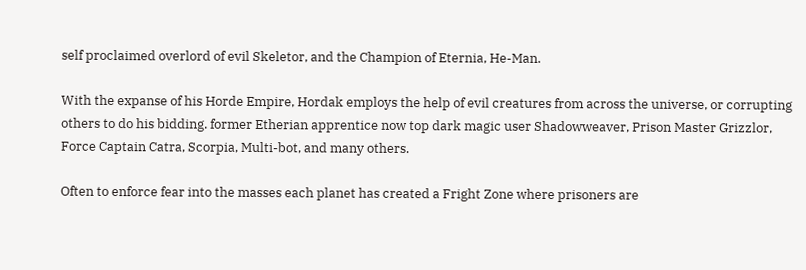self proclaimed overlord of evil Skeletor, and the Champion of Eternia, He-Man.

With the expanse of his Horde Empire, Hordak employs the help of evil creatures from across the universe, or corrupting others to do his bidding. former Etherian apprentice now top dark magic user Shadowweaver, Prison Master Grizzlor, Force Captain Catra, Scorpia, Multi-bot, and many others.

Often to enforce fear into the masses each planet has created a Fright Zone where prisoners are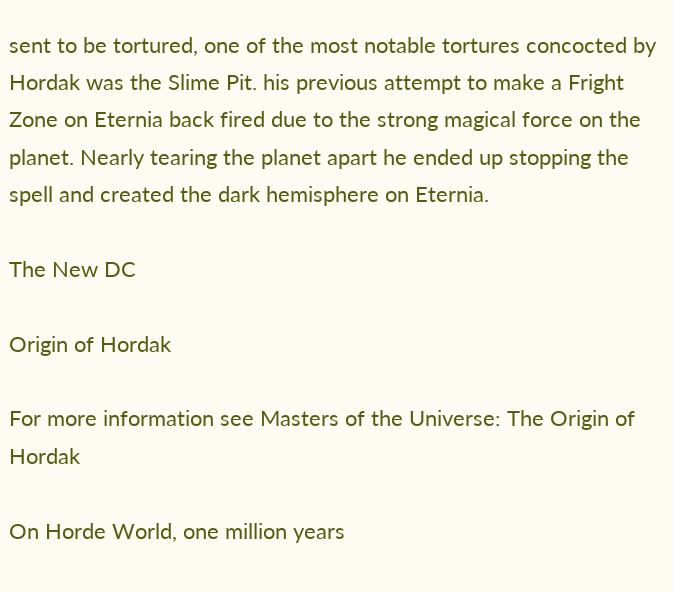sent to be tortured, one of the most notable tortures concocted by Hordak was the Slime Pit. his previous attempt to make a Fright Zone on Eternia back fired due to the strong magical force on the planet. Nearly tearing the planet apart he ended up stopping the spell and created the dark hemisphere on Eternia.

The New DC

Origin of Hordak

For more information see Masters of the Universe: The Origin of Hordak

On Horde World, one million years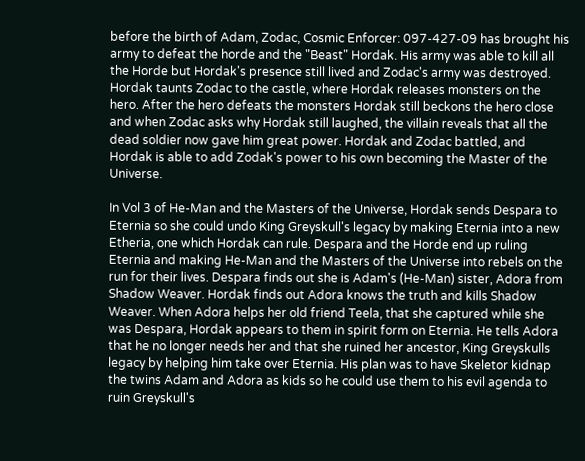before the birth of Adam, Zodac, Cosmic Enforcer: 097-427-09 has brought his army to defeat the horde and the "Beast" Hordak. His army was able to kill all the Horde but Hordak's presence still lived and Zodac's army was destroyed. Hordak taunts Zodac to the castle, where Hordak releases monsters on the hero. After the hero defeats the monsters Hordak still beckons the hero close and when Zodac asks why Hordak still laughed, the villain reveals that all the dead soldier now gave him great power. Hordak and Zodac battled, and Hordak is able to add Zodak's power to his own becoming the Master of the Universe.

In Vol 3 of He-Man and the Masters of the Universe, Hordak sends Despara to Eternia so she could undo King Greyskull's legacy by making Eternia into a new Etheria, one which Hordak can rule. Despara and the Horde end up ruling Eternia and making He-Man and the Masters of the Universe into rebels on the run for their lives. Despara finds out she is Adam's (He-Man) sister, Adora from Shadow Weaver. Hordak finds out Adora knows the truth and kills Shadow Weaver. When Adora helps her old friend Teela, that she captured while she was Despara, Hordak appears to them in spirit form on Eternia. He tells Adora that he no longer needs her and that she ruined her ancestor, King Greyskulls legacy by helping him take over Eternia. His plan was to have Skeletor kidnap the twins Adam and Adora as kids so he could use them to his evil agenda to ruin Greyskull's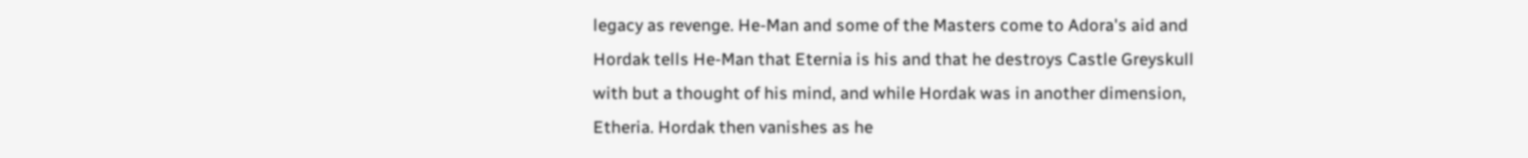legacy as revenge. He-Man and some of the Masters come to Adora's aid and Hordak tells He-Man that Eternia is his and that he destroys Castle Greyskull with but a thought of his mind, and while Hordak was in another dimension, Etheria. Hordak then vanishes as he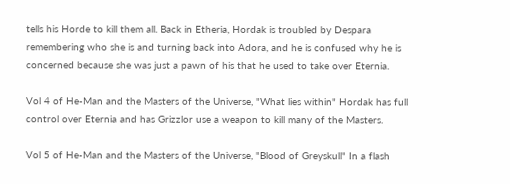tells his Horde to kill them all. Back in Etheria, Hordak is troubled by Despara remembering who she is and turning back into Adora, and he is confused why he is concerned because she was just a pawn of his that he used to take over Eternia.

Vol 4 of He-Man and the Masters of the Universe, "What lies within" Hordak has full control over Eternia and has Grizzlor use a weapon to kill many of the Masters.

Vol 5 of He-Man and the Masters of the Universe, "Blood of Greyskull" In a flash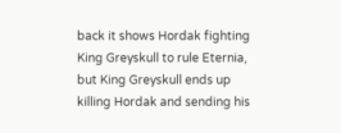back it shows Hordak fighting King Greyskull to rule Eternia, but King Greyskull ends up killing Hordak and sending his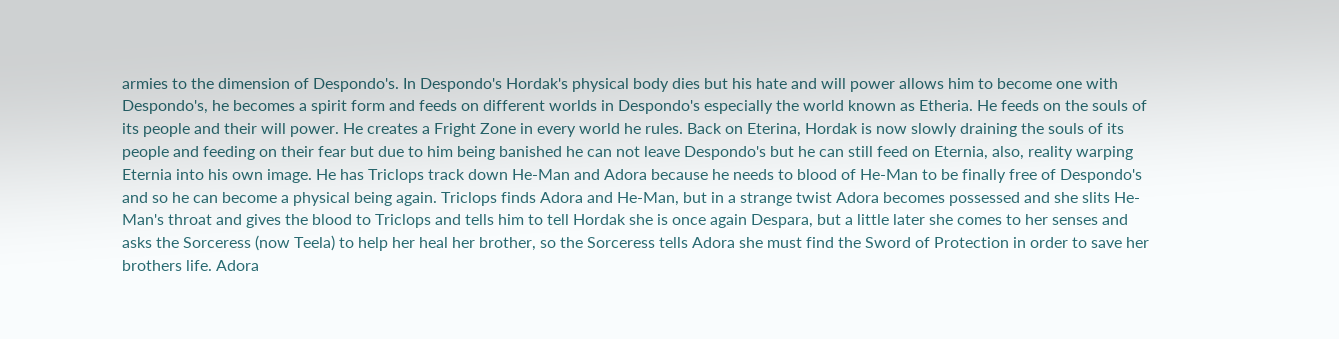armies to the dimension of Despondo's. In Despondo's Hordak's physical body dies but his hate and will power allows him to become one with Despondo's, he becomes a spirit form and feeds on different worlds in Despondo's especially the world known as Etheria. He feeds on the souls of its people and their will power. He creates a Fright Zone in every world he rules. Back on Eterina, Hordak is now slowly draining the souls of its people and feeding on their fear but due to him being banished he can not leave Despondo's but he can still feed on Eternia, also, reality warping Eternia into his own image. He has Triclops track down He-Man and Adora because he needs to blood of He-Man to be finally free of Despondo's and so he can become a physical being again. Triclops finds Adora and He-Man, but in a strange twist Adora becomes possessed and she slits He-Man's throat and gives the blood to Triclops and tells him to tell Hordak she is once again Despara, but a little later she comes to her senses and asks the Sorceress (now Teela) to help her heal her brother, so the Sorceress tells Adora she must find the Sword of Protection in order to save her brothers life. Adora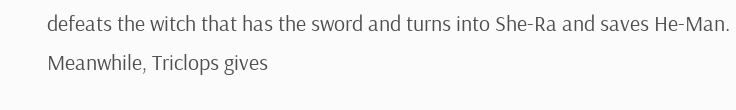defeats the witch that has the sword and turns into She-Ra and saves He-Man. Meanwhile, Triclops gives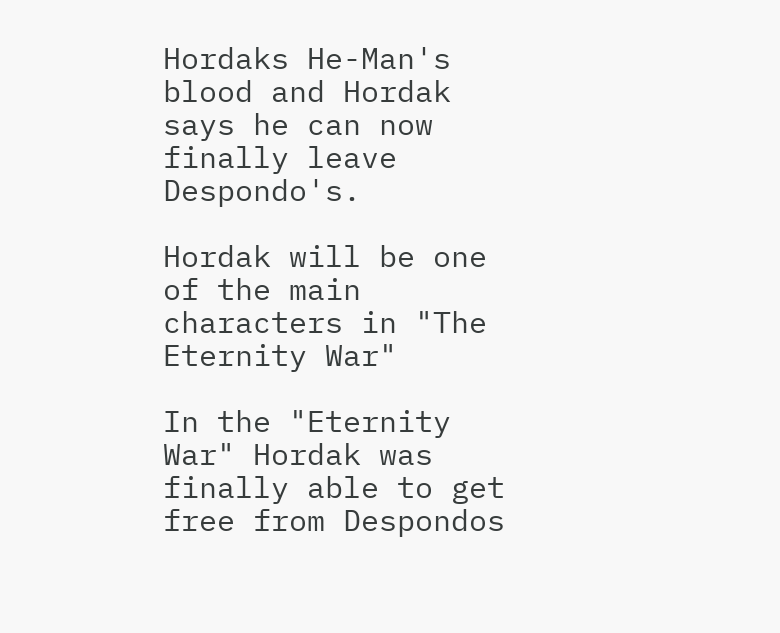Hordaks He-Man's blood and Hordak says he can now finally leave Despondo's.

Hordak will be one of the main characters in "The Eternity War"

In the "Eternity War" Hordak was finally able to get free from Despondos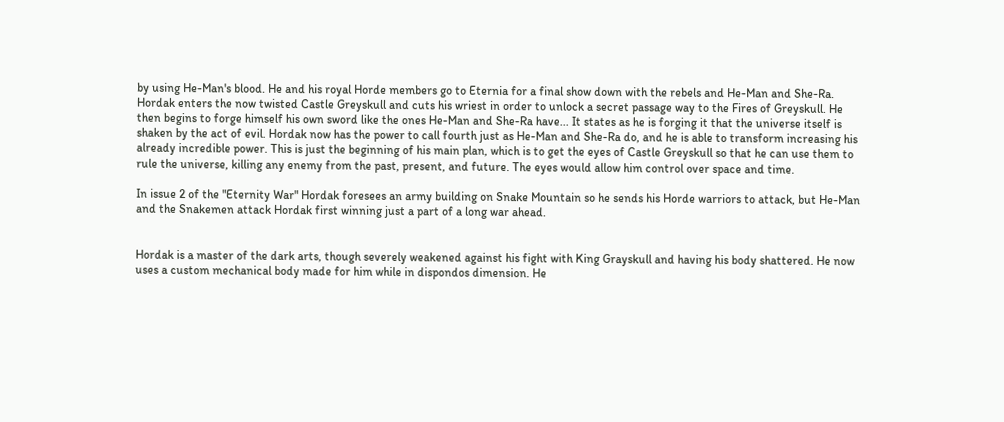by using He-Man's blood. He and his royal Horde members go to Eternia for a final show down with the rebels and He-Man and She-Ra. Hordak enters the now twisted Castle Greyskull and cuts his wriest in order to unlock a secret passage way to the Fires of Greyskull. He then begins to forge himself his own sword like the ones He-Man and She-Ra have... It states as he is forging it that the universe itself is shaken by the act of evil. Hordak now has the power to call fourth just as He-Man and She-Ra do, and he is able to transform increasing his already incredible power. This is just the beginning of his main plan, which is to get the eyes of Castle Greyskull so that he can use them to rule the universe, killing any enemy from the past, present, and future. The eyes would allow him control over space and time.

In issue 2 of the "Eternity War" Hordak foresees an army building on Snake Mountain so he sends his Horde warriors to attack, but He-Man and the Snakemen attack Hordak first winning just a part of a long war ahead.


Hordak is a master of the dark arts, though severely weakened against his fight with King Grayskull and having his body shattered. He now uses a custom mechanical body made for him while in dispondos dimension. He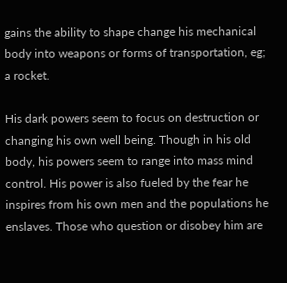gains the ability to shape change his mechanical body into weapons or forms of transportation, eg; a rocket.

His dark powers seem to focus on destruction or changing his own well being. Though in his old body, his powers seem to range into mass mind control. His power is also fueled by the fear he inspires from his own men and the populations he enslaves. Those who question or disobey him are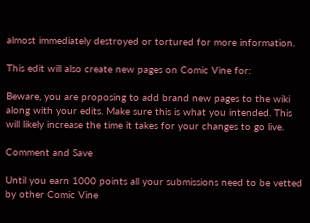almost immediately destroyed or tortured for more information.

This edit will also create new pages on Comic Vine for:

Beware, you are proposing to add brand new pages to the wiki along with your edits. Make sure this is what you intended. This will likely increase the time it takes for your changes to go live.

Comment and Save

Until you earn 1000 points all your submissions need to be vetted by other Comic Vine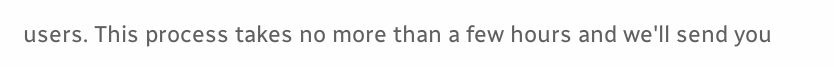users. This process takes no more than a few hours and we'll send you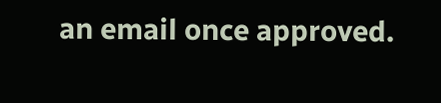an email once approved.